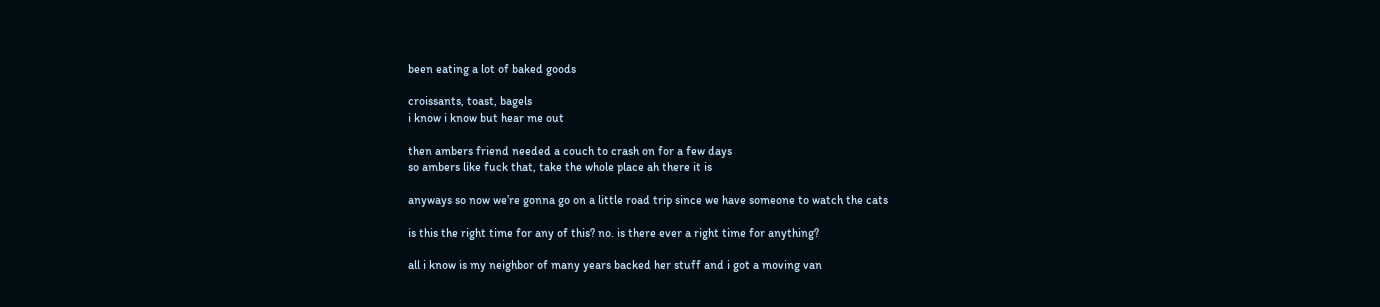been eating a lot of baked goods

croissants, toast, bagels
i know i know but hear me out

then ambers friend needed a couch to crash on for a few days
so ambers like fuck that, take the whole place ah there it is

anyways so now we’re gonna go on a little road trip since we have someone to watch the cats

is this the right time for any of this? no. is there ever a right time for anything?

all i know is my neighbor of many years backed her stuff and i got a moving van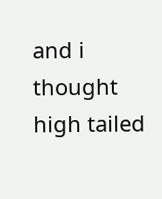and i thought high tailed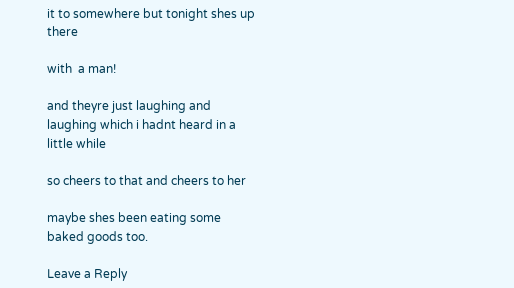it to somewhere but tonight shes up there

with  a man!

and theyre just laughing and laughing which i hadnt heard in a little while

so cheers to that and cheers to her

maybe shes been eating some baked goods too.

Leave a Reply